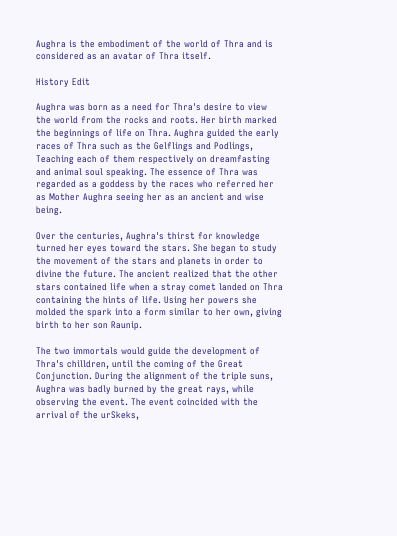Aughra is the embodiment of the world of Thra and is considered as an avatar of Thra itself.

History Edit

Aughra was born as a need for Thra's desire to view the world from the rocks and roots. Her birth marked the beginnings of life on Thra. Aughra guided the early races of Thra such as the Gelflings and Podlings, Teaching each of them respectively on dreamfasting and animal soul speaking. The essence of Thra was regarded as a goddess by the races who referred her as Mother Aughra seeing her as an ancient and wise being.

Over the centuries, Aughra's thirst for knowledge turned her eyes toward the stars. She began to study the movement of the stars and planets in order to divine the future. The ancient realized that the other stars contained life when a stray comet landed on Thra containing the hints of life. Using her powers she molded the spark into a form similar to her own, giving birth to her son Raunip.

The two immortals would guide the development of Thra's chilldren, until the coming of the Great Conjunction. During the alignment of the triple suns, Aughra was badly burned by the great rays, while observing the event. The event coincided with the arrival of the urSkeks,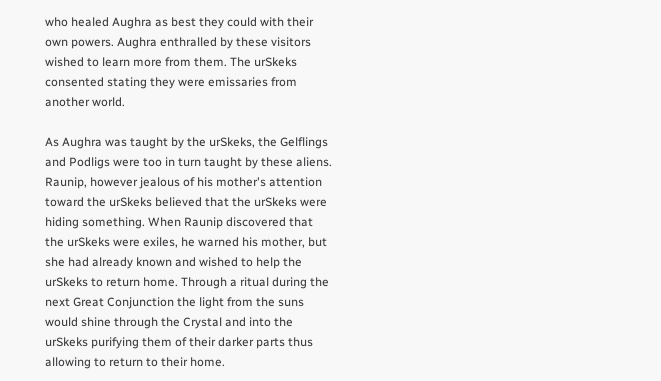who healed Aughra as best they could with their own powers. Aughra enthralled by these visitors wished to learn more from them. The urSkeks consented stating they were emissaries from another world.

As Aughra was taught by the urSkeks, the Gelflings and Podligs were too in turn taught by these aliens. Raunip, however jealous of his mother's attention toward the urSkeks believed that the urSkeks were hiding something. When Raunip discovered that the urSkeks were exiles, he warned his mother, but she had already known and wished to help the urSkeks to return home. Through a ritual during the next Great Conjunction the light from the suns would shine through the Crystal and into the urSkeks purifying them of their darker parts thus allowing to return to their home.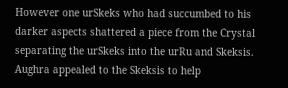However one urSkeks who had succumbed to his darker aspects shattered a piece from the Crystal separating the urSkeks into the urRu and Skeksis. Aughra appealed to the Skeksis to help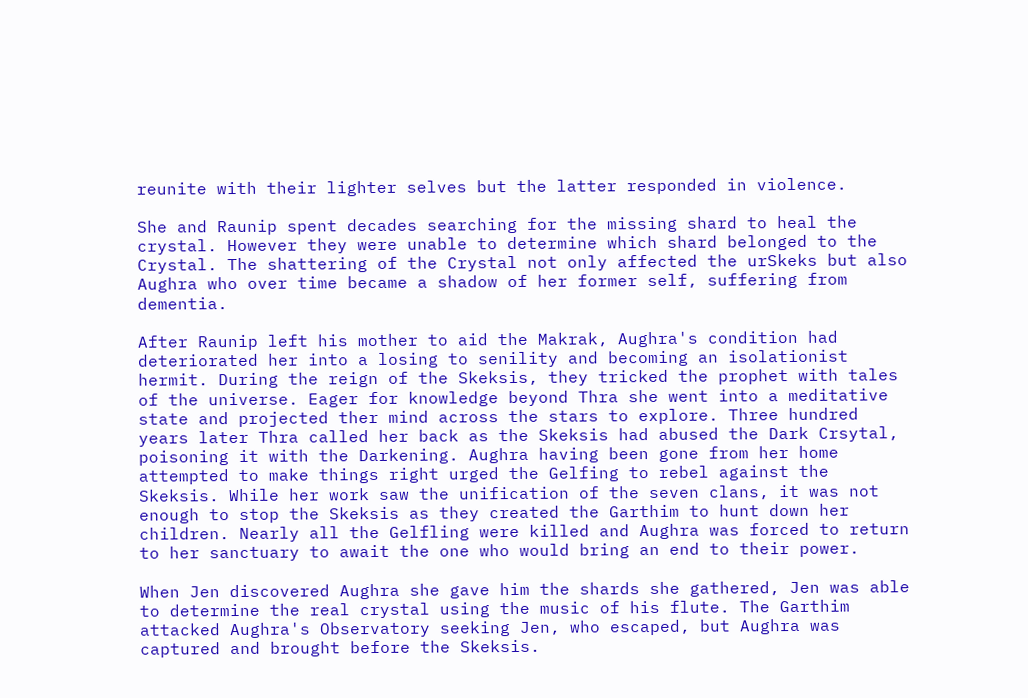reunite with their lighter selves but the latter responded in violence.

She and Raunip spent decades searching for the missing shard to heal the crystal. However they were unable to determine which shard belonged to the Crystal. The shattering of the Crystal not only affected the urSkeks but also Aughra who over time became a shadow of her former self, suffering from dementia.

After Raunip left his mother to aid the Makrak, Aughra's condition had deteriorated her into a losing to senility and becoming an isolationist hermit. During the reign of the Skeksis, they tricked the prophet with tales of the universe. Eager for knowledge beyond Thra she went into a meditative state and projected ther mind across the stars to explore. Three hundred years later Thra called her back as the Skeksis had abused the Dark Crsytal, poisoning it with the Darkening. Aughra having been gone from her home attempted to make things right urged the Gelfing to rebel against the Skeksis. While her work saw the unification of the seven clans, it was not enough to stop the Skeksis as they created the Garthim to hunt down her children. Nearly all the Gelfling were killed and Aughra was forced to return to her sanctuary to await the one who would bring an end to their power.

When Jen discovered Aughra she gave him the shards she gathered, Jen was able to determine the real crystal using the music of his flute. The Garthim attacked Aughra's Observatory seeking Jen, who escaped, but Aughra was captured and brought before the Skeksis.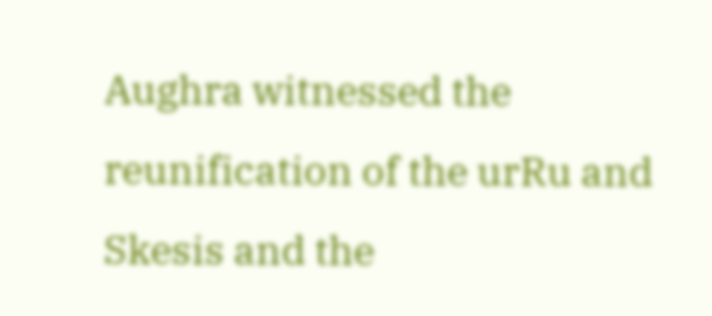Aughra witnessed the reunification of the urRu and Skesis and the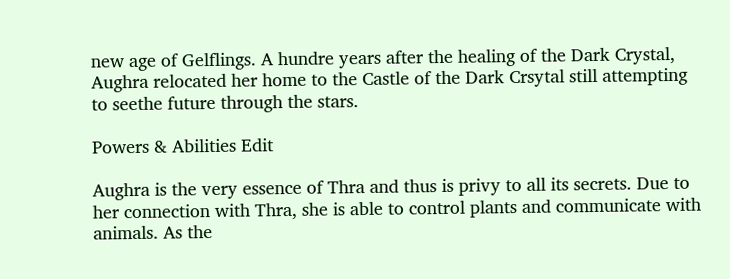new age of Gelflings. A hundre years after the healing of the Dark Crystal, Aughra relocated her home to the Castle of the Dark Crsytal still attempting to seethe future through the stars.

Powers & Abilities Edit

Aughra is the very essence of Thra and thus is privy to all its secrets. Due to her connection with Thra, she is able to control plants and communicate with animals. As the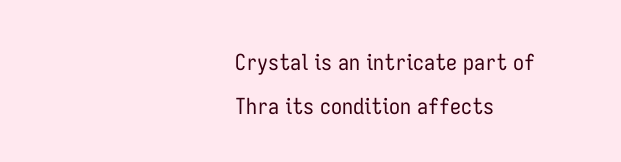Crystal is an intricate part of Thra its condition affects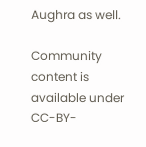Aughra as well.

Community content is available under CC-BY-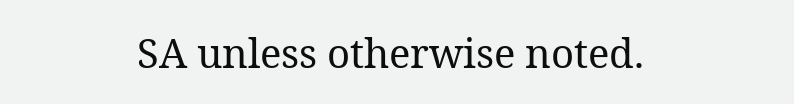SA unless otherwise noted.